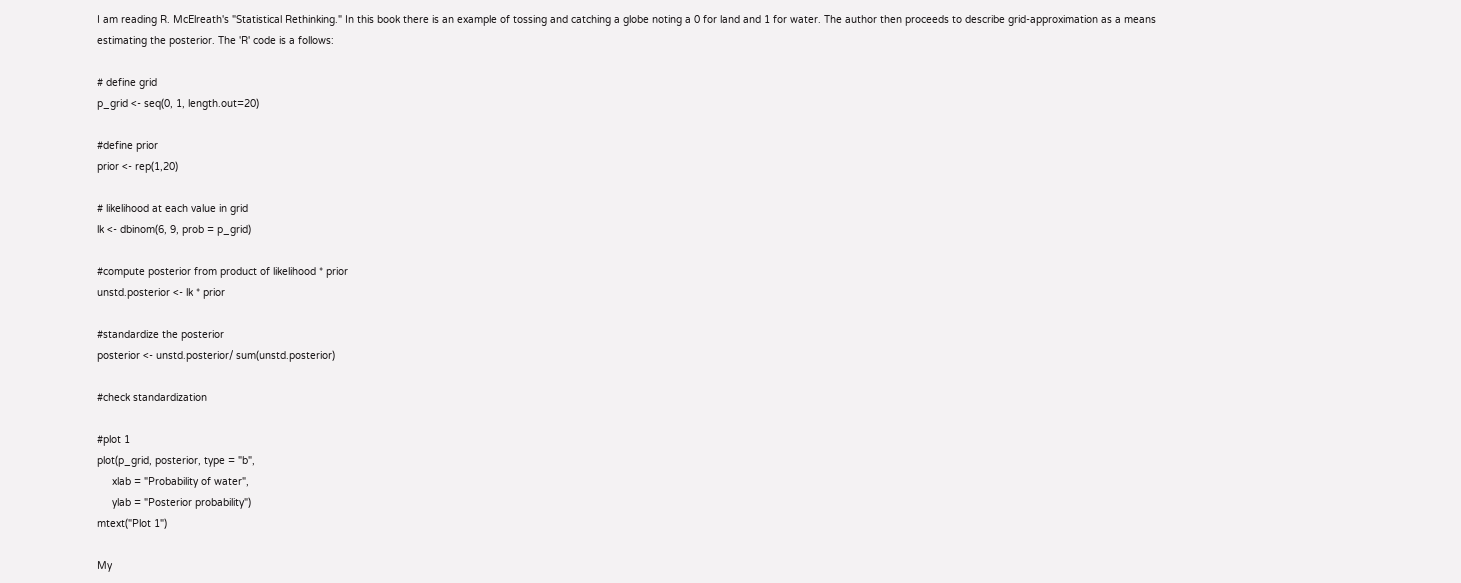I am reading R. McElreath's "Statistical Rethinking." In this book there is an example of tossing and catching a globe noting a 0 for land and 1 for water. The author then proceeds to describe grid-approximation as a means estimating the posterior. The 'R' code is a follows:

# define grid
p_grid <- seq(0, 1, length.out=20)

#define prior
prior <- rep(1,20)

# likelihood at each value in grid
lk <- dbinom(6, 9, prob = p_grid)

#compute posterior from product of likelihood * prior
unstd.posterior <- lk * prior

#standardize the posterior
posterior <- unstd.posterior/ sum(unstd.posterior)

#check standardization

#plot 1
plot(p_grid, posterior, type = "b",
     xlab = "Probability of water",
     ylab = "Posterior probability")
mtext("Plot 1")

My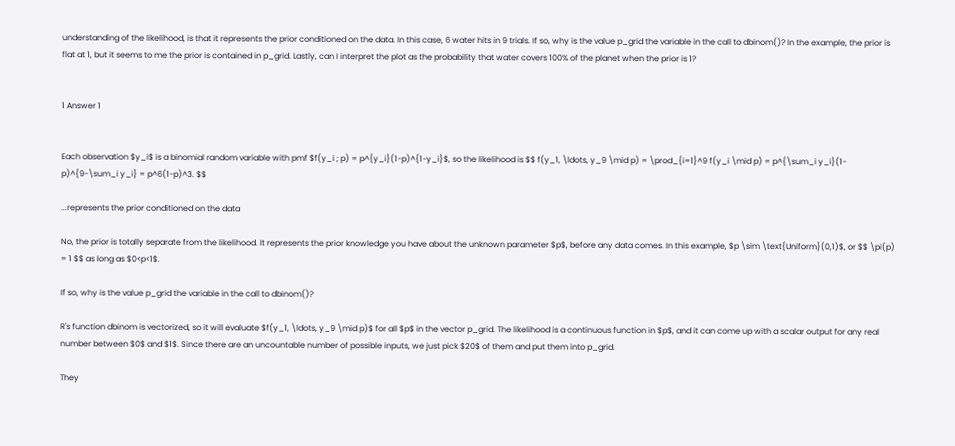understanding of the likelihood, is that it represents the prior conditioned on the data. In this case, 6 water hits in 9 trials. If so, why is the value p_grid the variable in the call to dbinom()? In the example, the prior is flat at 1, but it seems to me the prior is contained in p_grid. Lastly, can I interpret the plot as the probability that water covers 100% of the planet when the prior is 1?


1 Answer 1


Each observation $y_i$ is a binomial random variable with pmf $f(y_i ; p) = p^{y_i}(1-p)^{1-y_i}$, so the likelihood is $$ f(y_1, \ldots, y_9 \mid p) = \prod_{i=1}^9 f(y_i \mid p) = p^{\sum_i y_i}(1-p)^{9-\sum_i y_i} = p^6(1-p)^3. $$

...represents the prior conditioned on the data

No, the prior is totally separate from the likelihood. It represents the prior knowledge you have about the unknown parameter $p$, before any data comes. In this example, $p \sim \text{Uniform}(0,1)$, or $$ \pi(p) = 1 $$ as long as $0<p<1$.

If so, why is the value p_grid the variable in the call to dbinom()?

R's function dbinom is vectorized, so it will evaluate $f(y_1, \ldots, y_9 \mid p)$ for all $p$ in the vector p_grid. The likelihood is a continuous function in $p$, and it can come up with a scalar output for any real number between $0$ and $1$. Since there are an uncountable number of possible inputs, we just pick $20$ of them and put them into p_grid.

They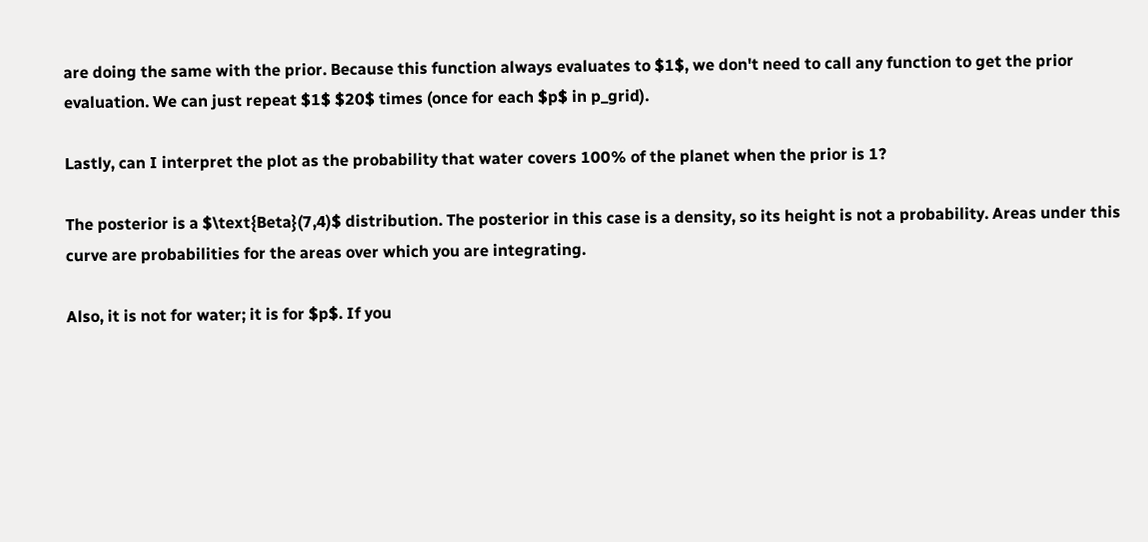are doing the same with the prior. Because this function always evaluates to $1$, we don't need to call any function to get the prior evaluation. We can just repeat $1$ $20$ times (once for each $p$ in p_grid).

Lastly, can I interpret the plot as the probability that water covers 100% of the planet when the prior is 1?

The posterior is a $\text{Beta}(7,4)$ distribution. The posterior in this case is a density, so its height is not a probability. Areas under this curve are probabilities for the areas over which you are integrating.

Also, it is not for water; it is for $p$. If you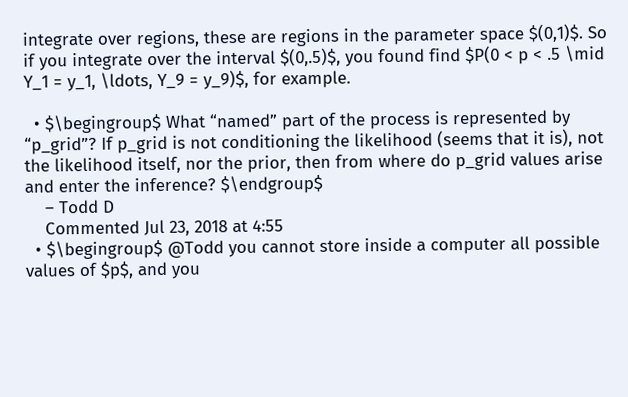integrate over regions, these are regions in the parameter space $(0,1)$. So if you integrate over the interval $(0,.5)$, you found find $P(0 < p < .5 \mid Y_1 = y_1, \ldots, Y_9 = y_9)$, for example.

  • $\begingroup$ What “named” part of the process is represented by “p_grid”? If p_grid is not conditioning the likelihood (seems that it is), not the likelihood itself, nor the prior, then from where do p_grid values arise and enter the inference? $\endgroup$
    – Todd D
    Commented Jul 23, 2018 at 4:55
  • $\begingroup$ @Todd you cannot store inside a computer all possible values of $p$, and you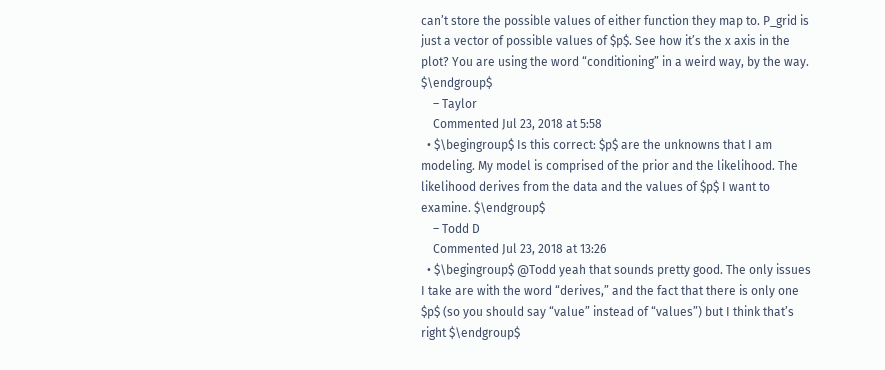can’t store the possible values of either function they map to. P_grid is just a vector of possible values of $p$. See how it’s the x axis in the plot? You are using the word “conditioning” in a weird way, by the way. $\endgroup$
    – Taylor
    Commented Jul 23, 2018 at 5:58
  • $\begingroup$ Is this correct: $p$ are the unknowns that I am modeling. My model is comprised of the prior and the likelihood. The likelihood derives from the data and the values of $p$ I want to examine. $\endgroup$
    – Todd D
    Commented Jul 23, 2018 at 13:26
  • $\begingroup$ @Todd yeah that sounds pretty good. The only issues I take are with the word “derives,” and the fact that there is only one $p$ (so you should say “value” instead of “values”) but I think that’s right $\endgroup$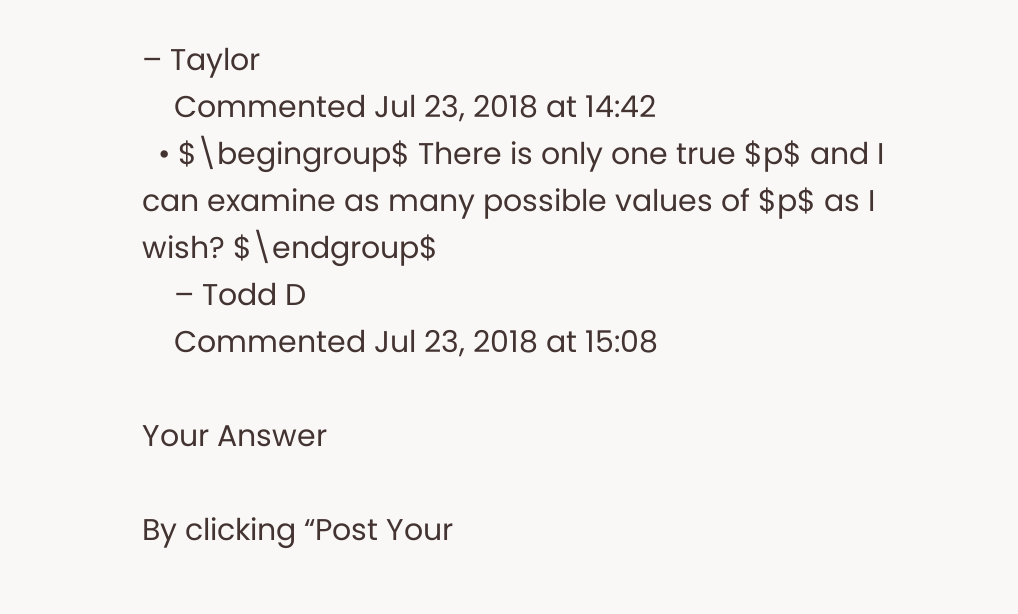– Taylor
    Commented Jul 23, 2018 at 14:42
  • $\begingroup$ There is only one true $p$ and I can examine as many possible values of $p$ as I wish? $\endgroup$
    – Todd D
    Commented Jul 23, 2018 at 15:08

Your Answer

By clicking “Post Your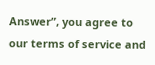Answer”, you agree to our terms of service and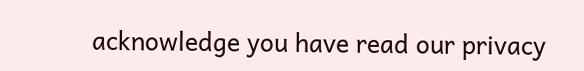acknowledge you have read our privacy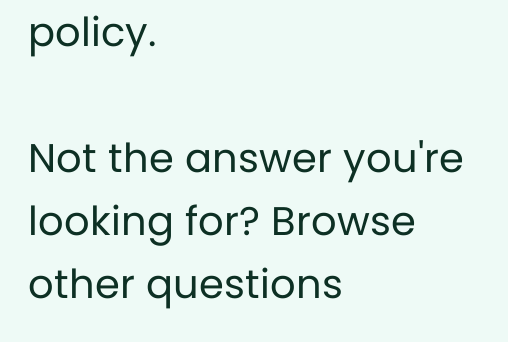policy.

Not the answer you're looking for? Browse other questions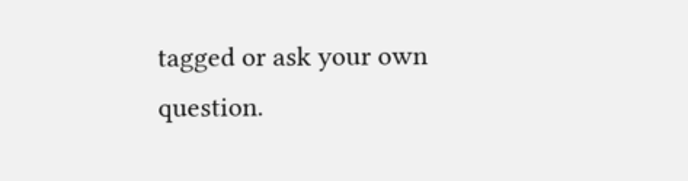tagged or ask your own question.